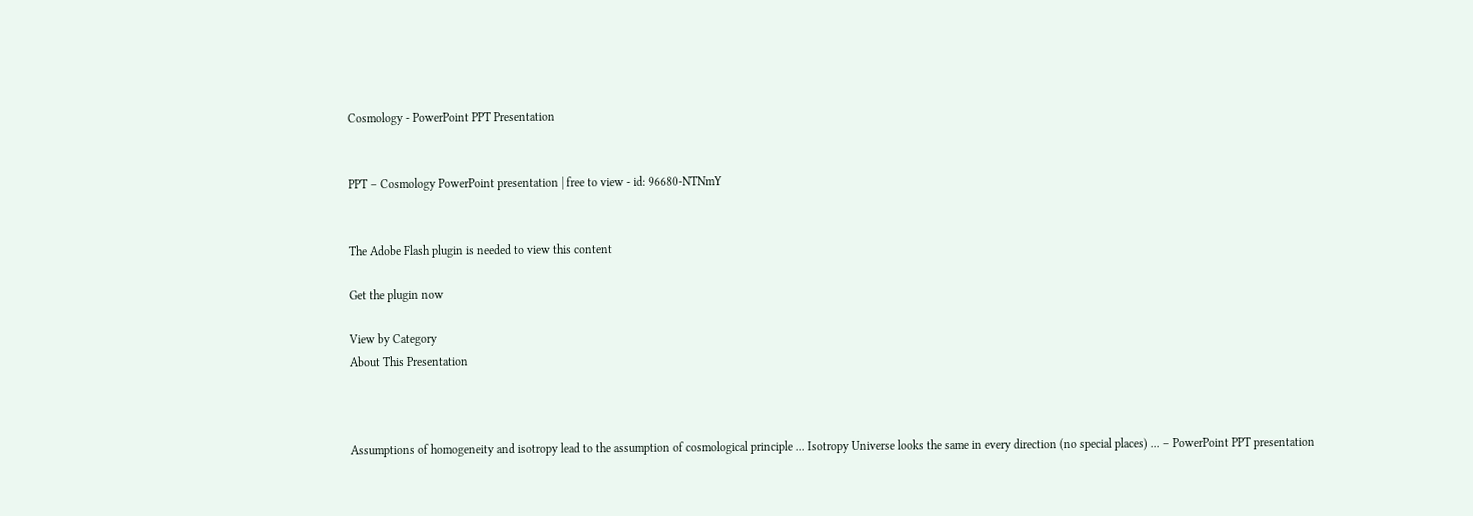Cosmology - PowerPoint PPT Presentation


PPT – Cosmology PowerPoint presentation | free to view - id: 96680-NTNmY


The Adobe Flash plugin is needed to view this content

Get the plugin now

View by Category
About This Presentation



Assumptions of homogeneity and isotropy lead to the assumption of cosmological principle ... Isotropy Universe looks the same in every direction (no special places) ... – PowerPoint PPT presentation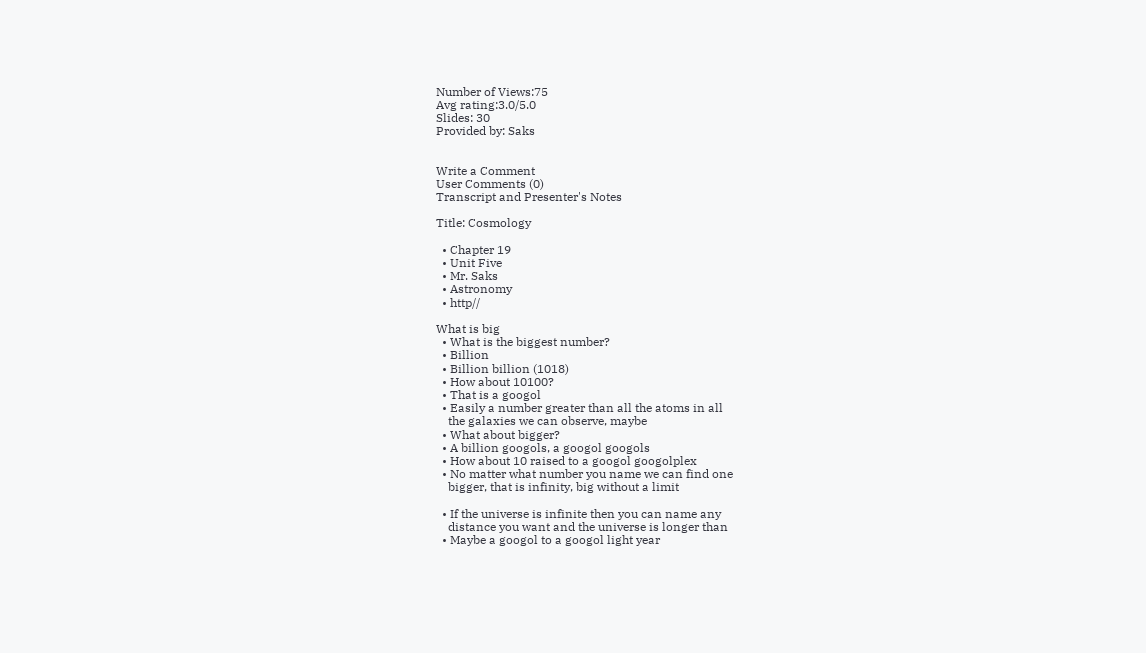Number of Views:75
Avg rating:3.0/5.0
Slides: 30
Provided by: Saks


Write a Comment
User Comments (0)
Transcript and Presenter's Notes

Title: Cosmology

  • Chapter 19
  • Unit Five
  • Mr. Saks
  • Astronomy
  • http//

What is big
  • What is the biggest number?
  • Billion
  • Billion billion (1018)
  • How about 10100?
  • That is a googol
  • Easily a number greater than all the atoms in all
    the galaxies we can observe, maybe
  • What about bigger?
  • A billion googols, a googol googols
  • How about 10 raised to a googol googolplex
  • No matter what number you name we can find one
    bigger, that is infinity, big without a limit

  • If the universe is infinite then you can name any
    distance you want and the universe is longer than
  • Maybe a googol to a googol light year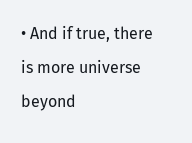• And if true, there is more universe beyond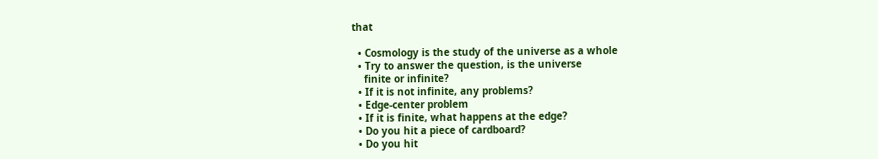that

  • Cosmology is the study of the universe as a whole
  • Try to answer the question, is the universe
    finite or infinite?
  • If it is not infinite, any problems?
  • Edge-center problem
  • If it is finite, what happens at the edge?
  • Do you hit a piece of cardboard?
  • Do you hit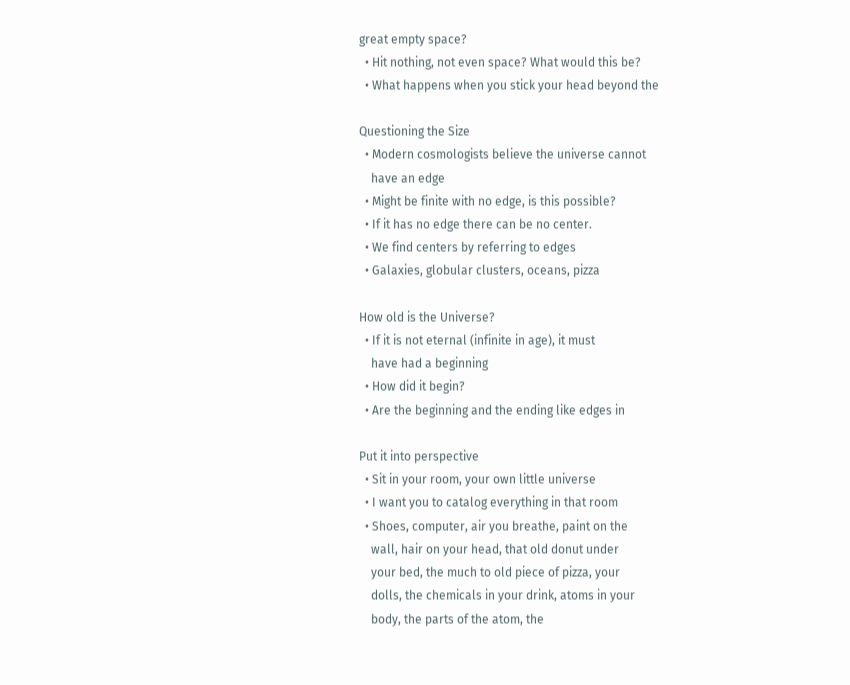great empty space?
  • Hit nothing, not even space? What would this be?
  • What happens when you stick your head beyond the

Questioning the Size
  • Modern cosmologists believe the universe cannot
    have an edge
  • Might be finite with no edge, is this possible?
  • If it has no edge there can be no center.
  • We find centers by referring to edges
  • Galaxies, globular clusters, oceans, pizza

How old is the Universe?
  • If it is not eternal (infinite in age), it must
    have had a beginning
  • How did it begin?
  • Are the beginning and the ending like edges in

Put it into perspective
  • Sit in your room, your own little universe
  • I want you to catalog everything in that room
  • Shoes, computer, air you breathe, paint on the
    wall, hair on your head, that old donut under
    your bed, the much to old piece of pizza, your
    dolls, the chemicals in your drink, atoms in your
    body, the parts of the atom, the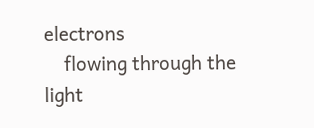electrons
    flowing through the light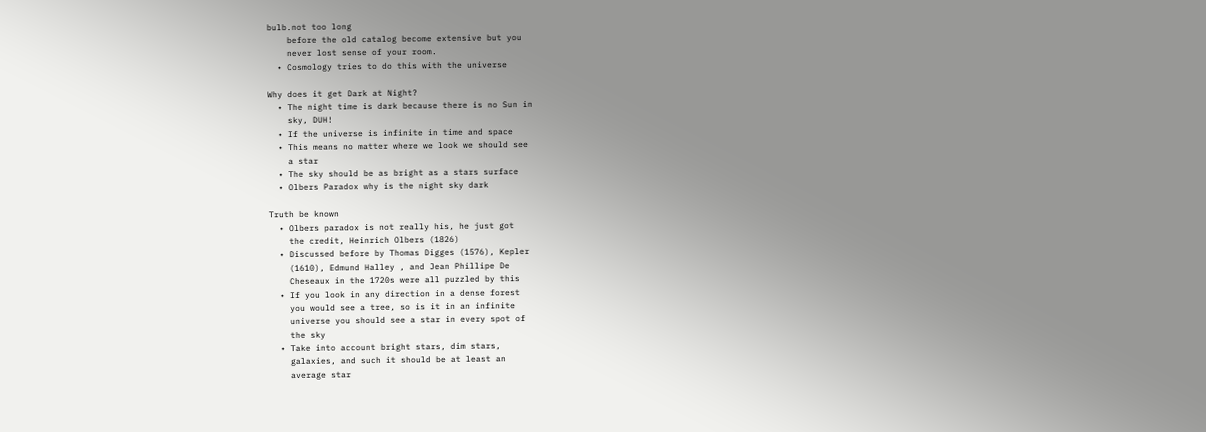bulb.not too long
    before the old catalog become extensive but you
    never lost sense of your room.
  • Cosmology tries to do this with the universe

Why does it get Dark at Night?
  • The night time is dark because there is no Sun in
    sky, DUH!
  • If the universe is infinite in time and space
  • This means no matter where we look we should see
    a star
  • The sky should be as bright as a stars surface
  • Olbers Paradox why is the night sky dark

Truth be known
  • Olbers paradox is not really his, he just got
    the credit, Heinrich Olbers (1826)
  • Discussed before by Thomas Digges (1576), Kepler
    (1610), Edmund Halley , and Jean Phillipe De
    Cheseaux in the 1720s were all puzzled by this
  • If you look in any direction in a dense forest
    you would see a tree, so is it in an infinite
    universe you should see a star in every spot of
    the sky
  • Take into account bright stars, dim stars,
    galaxies, and such it should be at least an
    average star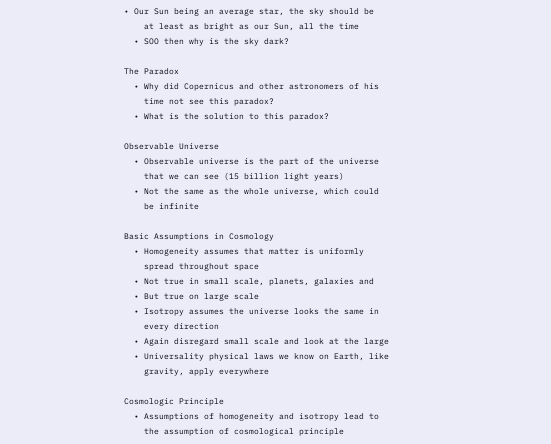• Our Sun being an average star, the sky should be
    at least as bright as our Sun, all the time
  • SOO then why is the sky dark?

The Paradox
  • Why did Copernicus and other astronomers of his
    time not see this paradox?
  • What is the solution to this paradox?

Observable Universe
  • Observable universe is the part of the universe
    that we can see (15 billion light years)
  • Not the same as the whole universe, which could
    be infinite

Basic Assumptions in Cosmology
  • Homogeneity assumes that matter is uniformly
    spread throughout space
  • Not true in small scale, planets, galaxies and
  • But true on large scale
  • Isotropy assumes the universe looks the same in
    every direction
  • Again disregard small scale and look at the large
  • Universality physical laws we know on Earth, like
    gravity, apply everywhere

Cosmologic Principle
  • Assumptions of homogeneity and isotropy lead to
    the assumption of cosmological principle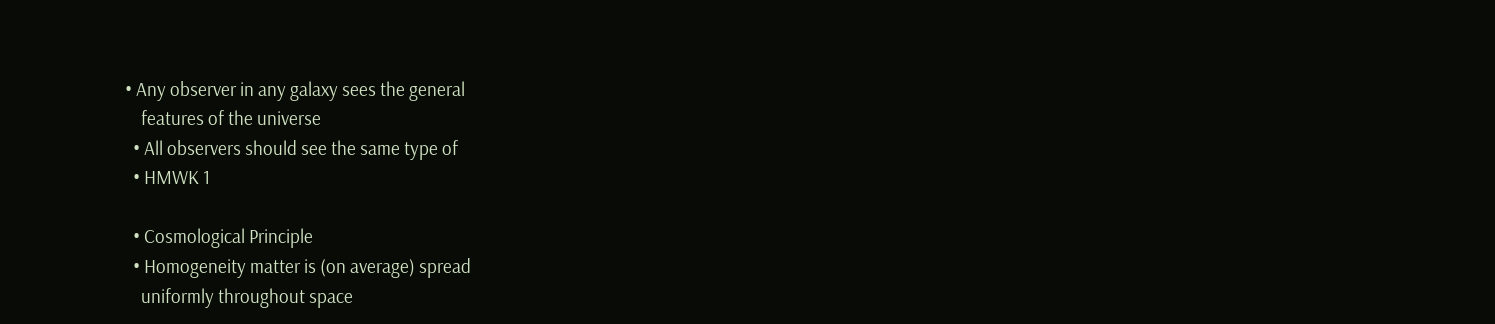• Any observer in any galaxy sees the general
    features of the universe
  • All observers should see the same type of
  • HMWK 1

  • Cosmological Principle
  • Homogeneity matter is (on average) spread
    uniformly throughout space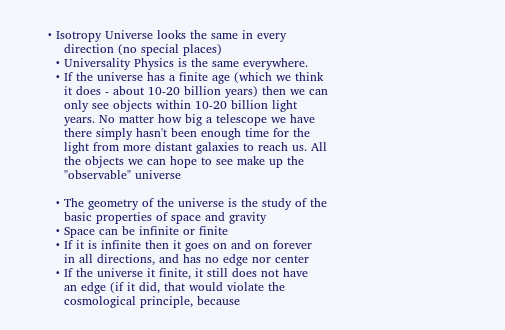• Isotropy Universe looks the same in every
    direction (no special places)
  • Universality Physics is the same everywhere.
  • If the universe has a finite age (which we think
    it does - about 10-20 billion years) then we can
    only see objects within 10-20 billion light
    years. No matter how big a telescope we have
    there simply hasn't been enough time for the
    light from more distant galaxies to reach us. All
    the objects we can hope to see make up the
    "observable" universe

  • The geometry of the universe is the study of the
    basic properties of space and gravity
  • Space can be infinite or finite
  • If it is infinite then it goes on and on forever
    in all directions, and has no edge nor center
  • If the universe it finite, it still does not have
    an edge (if it did, that would violate the
    cosmological principle, because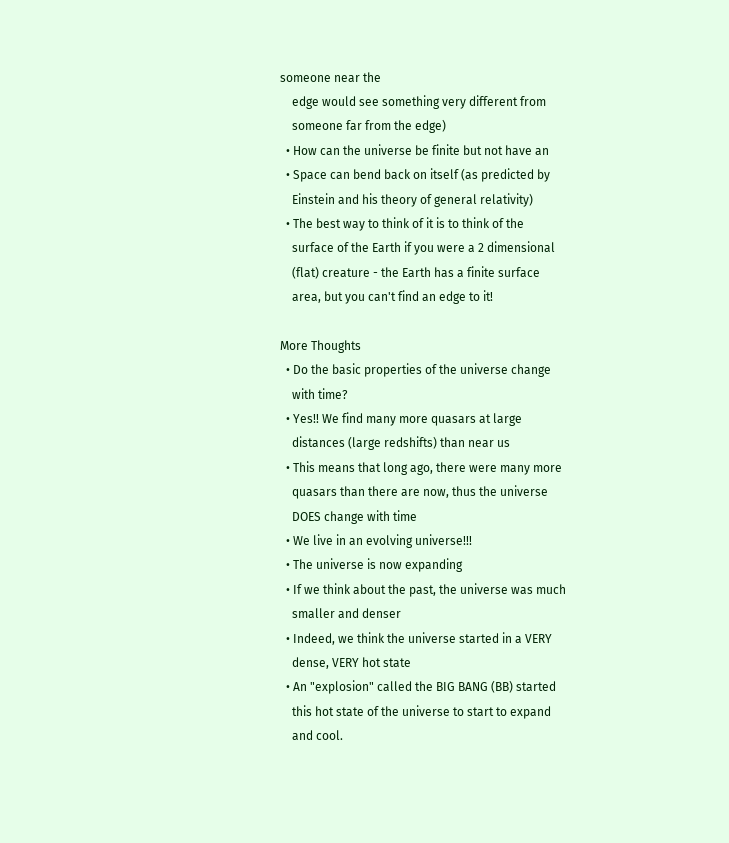someone near the
    edge would see something very different from
    someone far from the edge)
  • How can the universe be finite but not have an
  • Space can bend back on itself (as predicted by
    Einstein and his theory of general relativity)
  • The best way to think of it is to think of the
    surface of the Earth if you were a 2 dimensional
    (flat) creature - the Earth has a finite surface
    area, but you can't find an edge to it!

More Thoughts
  • Do the basic properties of the universe change
    with time?
  • Yes!! We find many more quasars at large
    distances (large redshifts) than near us
  • This means that long ago, there were many more
    quasars than there are now, thus the universe
    DOES change with time
  • We live in an evolving universe!!!
  • The universe is now expanding
  • If we think about the past, the universe was much
    smaller and denser
  • Indeed, we think the universe started in a VERY
    dense, VERY hot state
  • An "explosion" called the BIG BANG (BB) started
    this hot state of the universe to start to expand
    and cool.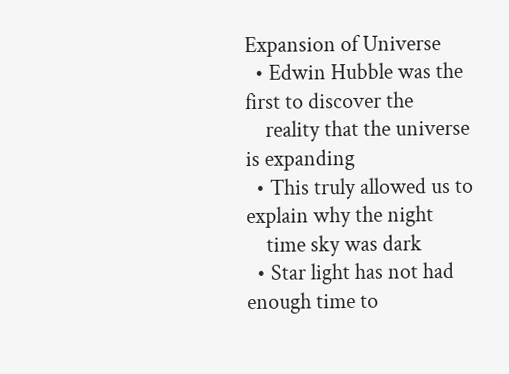Expansion of Universe
  • Edwin Hubble was the first to discover the
    reality that the universe is expanding
  • This truly allowed us to explain why the night
    time sky was dark
  • Star light has not had enough time to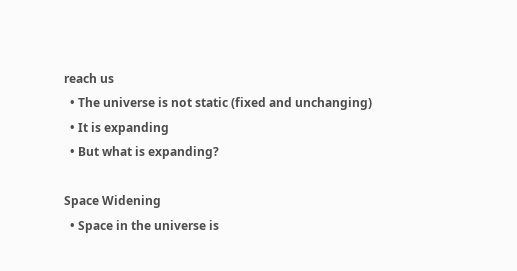reach us
  • The universe is not static (fixed and unchanging)
  • It is expanding
  • But what is expanding?

Space Widening
  • Space in the universe is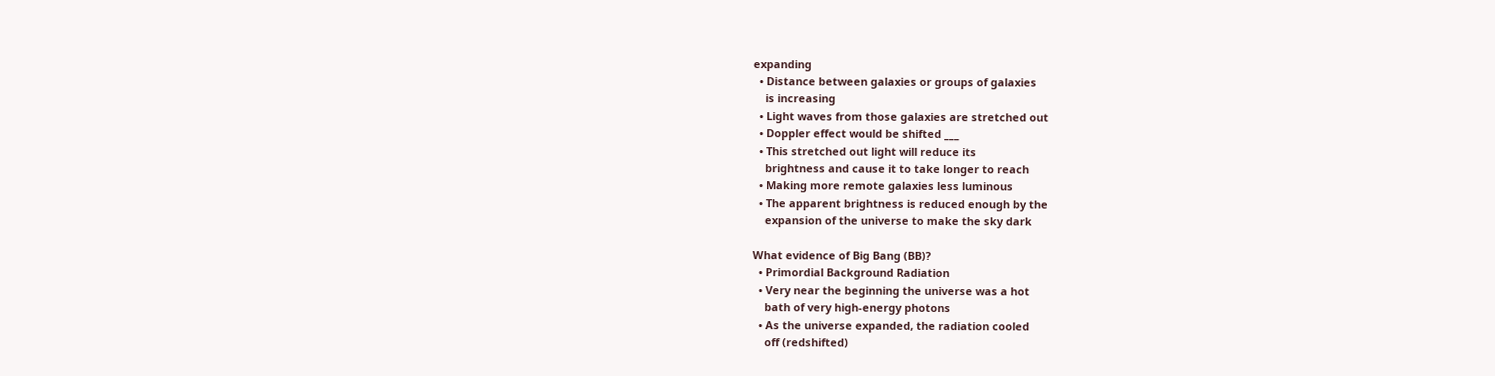expanding
  • Distance between galaxies or groups of galaxies
    is increasing
  • Light waves from those galaxies are stretched out
  • Doppler effect would be shifted ___
  • This stretched out light will reduce its
    brightness and cause it to take longer to reach
  • Making more remote galaxies less luminous
  • The apparent brightness is reduced enough by the
    expansion of the universe to make the sky dark

What evidence of Big Bang (BB)?
  • Primordial Background Radiation
  • Very near the beginning the universe was a hot
    bath of very high-energy photons
  • As the universe expanded, the radiation cooled
    off (redshifted)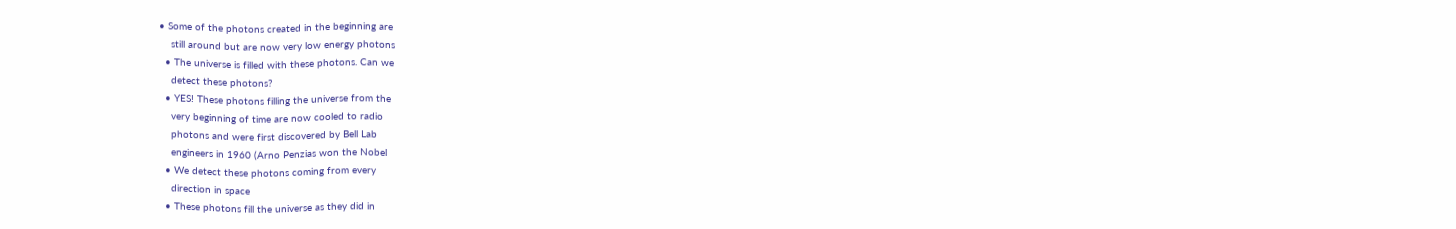• Some of the photons created in the beginning are
    still around but are now very low energy photons
  • The universe is filled with these photons. Can we
    detect these photons?
  • YES! These photons filling the universe from the
    very beginning of time are now cooled to radio
    photons and were first discovered by Bell Lab
    engineers in 1960 (Arno Penzias won the Nobel
  • We detect these photons coming from every
    direction in space
  • These photons fill the universe as they did in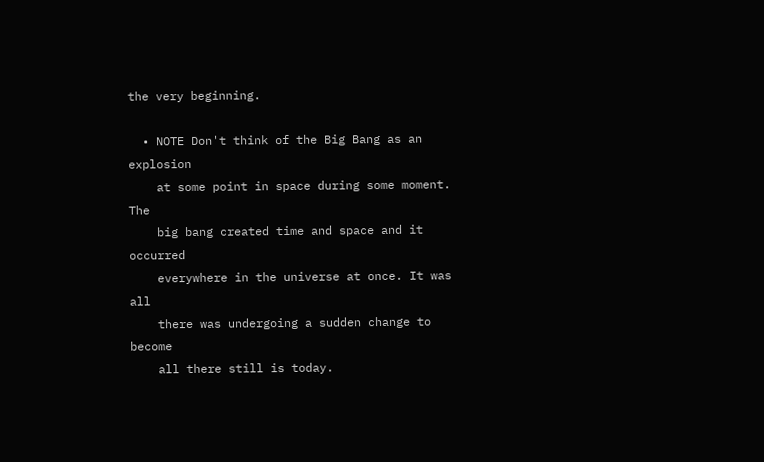the very beginning.

  • NOTE Don't think of the Big Bang as an explosion
    at some point in space during some moment. The
    big bang created time and space and it occurred
    everywhere in the universe at once. It was all
    there was undergoing a sudden change to become
    all there still is today.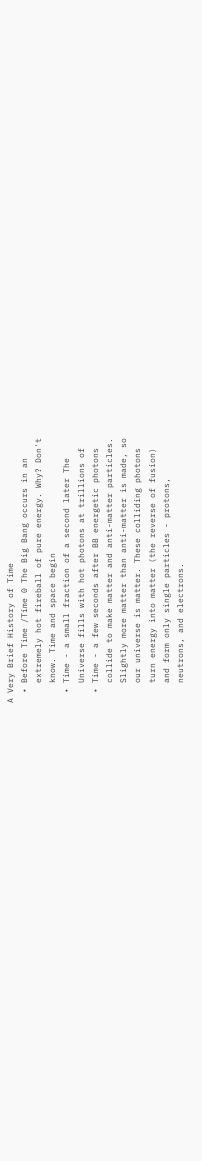A Very Brief History of Time
  • Before Time /Time 0 The Big Bang occurs in an
    extremely hot fireball of pure energy. Why? Don't
    know. Time and space begin
  • Time - a small fraction of a second later The
    Universe fills with hot photons at trillions of
  • Time - a few seconds after BB energetic photons
    collide to make matter and anti-matter particles.
    Slightly more matter than anti-matter is made, so
    our universe is matter. These colliding photons
    turn energy into matter (the reverse of fusion)
    and form only single particles - protons,
    neutrons, and electrons.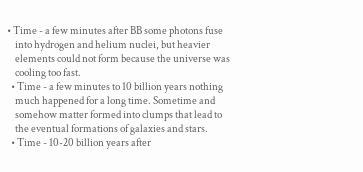• Time - a few minutes after BB some photons fuse
    into hydrogen and helium nuclei, but heavier
    elements could not form because the universe was
    cooling too fast.
  • Time - a few minutes to 10 billion years nothing
    much happened for a long time. Sometime and
    somehow matter formed into clumps that lead to
    the eventual formations of galaxies and stars.
  • Time - 10-20 billion years after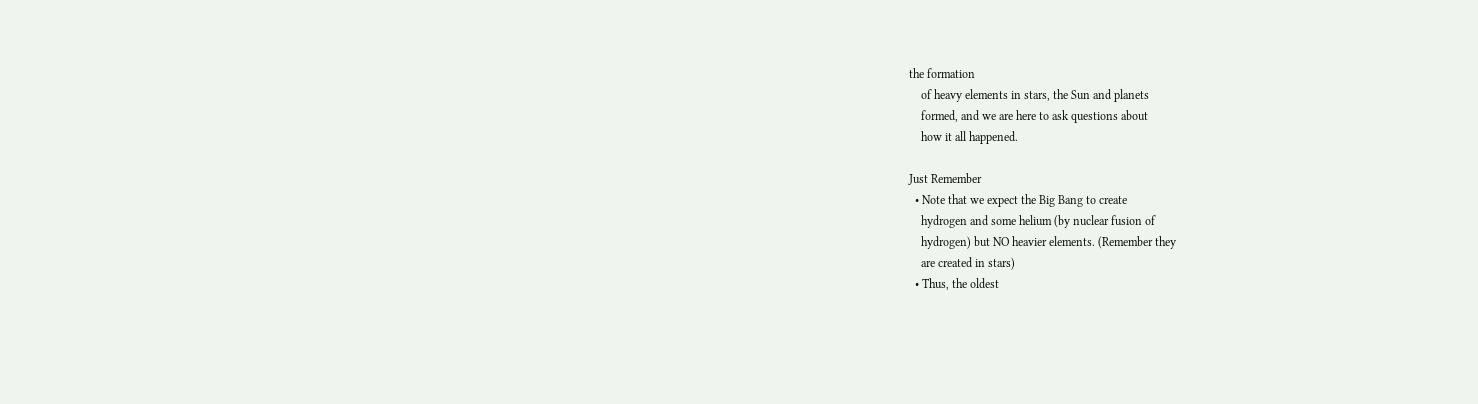the formation
    of heavy elements in stars, the Sun and planets
    formed, and we are here to ask questions about
    how it all happened.

Just Remember
  • Note that we expect the Big Bang to create
    hydrogen and some helium (by nuclear fusion of
    hydrogen) but NO heavier elements. (Remember they
    are created in stars)
  • Thus, the oldest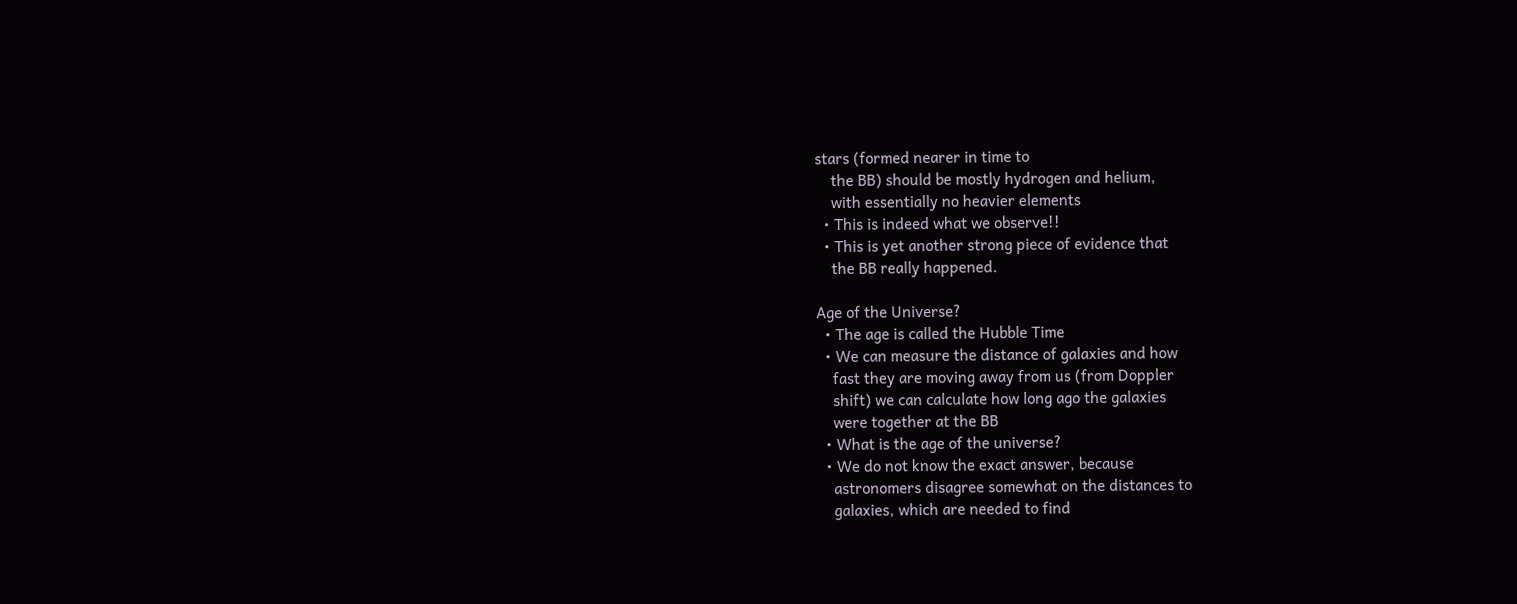stars (formed nearer in time to
    the BB) should be mostly hydrogen and helium,
    with essentially no heavier elements
  • This is indeed what we observe!!
  • This is yet another strong piece of evidence that
    the BB really happened.

Age of the Universe?
  • The age is called the Hubble Time
  • We can measure the distance of galaxies and how
    fast they are moving away from us (from Doppler
    shift) we can calculate how long ago the galaxies
    were together at the BB
  • What is the age of the universe?
  • We do not know the exact answer, because
    astronomers disagree somewhat on the distances to
    galaxies, which are needed to find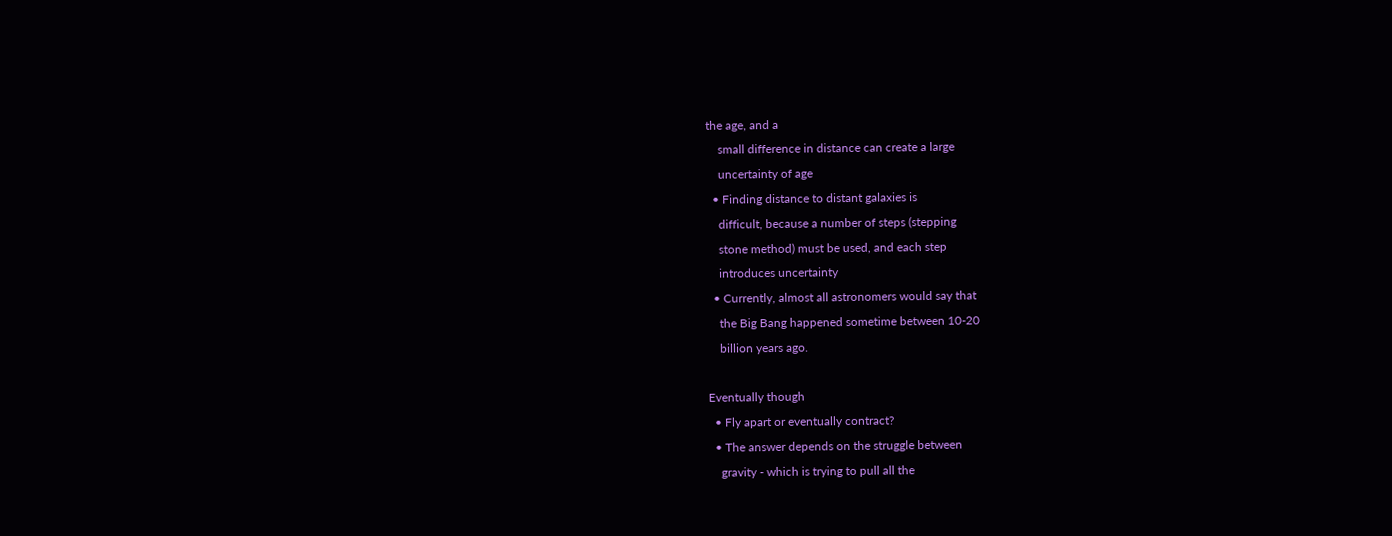the age, and a
    small difference in distance can create a large
    uncertainty of age
  • Finding distance to distant galaxies is
    difficult, because a number of steps (stepping
    stone method) must be used, and each step
    introduces uncertainty
  • Currently, almost all astronomers would say that
    the Big Bang happened sometime between 10-20
    billion years ago.

Eventually though
  • Fly apart or eventually contract?
  • The answer depends on the struggle between
    gravity - which is trying to pull all the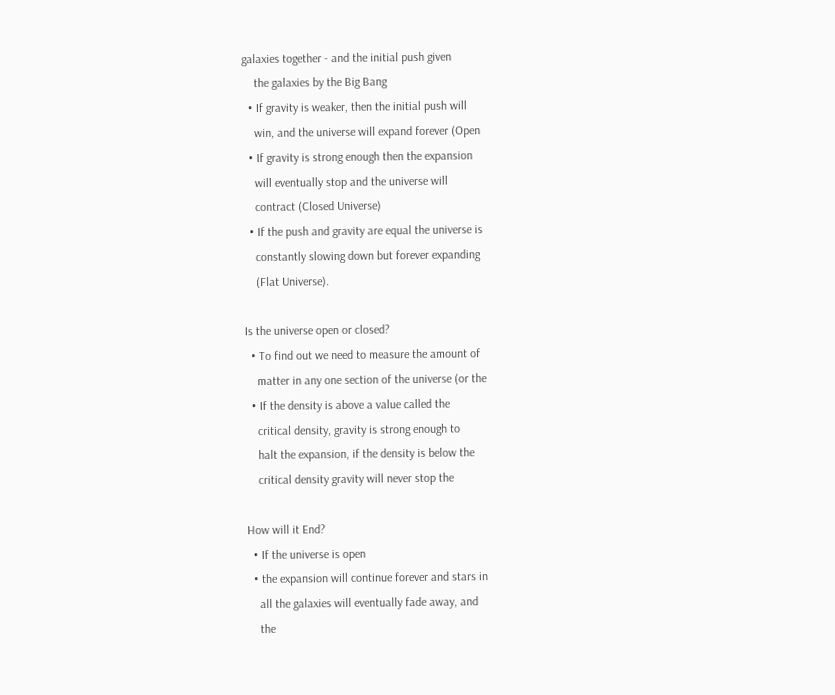galaxies together - and the initial push given
    the galaxies by the Big Bang
  • If gravity is weaker, then the initial push will
    win, and the universe will expand forever (Open
  • If gravity is strong enough then the expansion
    will eventually stop and the universe will
    contract (Closed Universe)
  • If the push and gravity are equal the universe is
    constantly slowing down but forever expanding
    (Flat Universe).

Is the universe open or closed?
  • To find out we need to measure the amount of
    matter in any one section of the universe (or the
  • If the density is above a value called the
    critical density, gravity is strong enough to
    halt the expansion, if the density is below the
    critical density gravity will never stop the

How will it End?
  • If the universe is open
  • the expansion will continue forever and stars in
    all the galaxies will eventually fade away, and
    the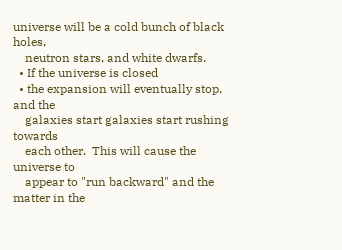universe will be a cold bunch of black holes,
    neutron stars, and white dwarfs.
  • If the universe is closed
  • the expansion will eventually stop, and the
    galaxies start galaxies start rushing towards
    each other.  This will cause the universe to
    appear to "run backward" and the matter in the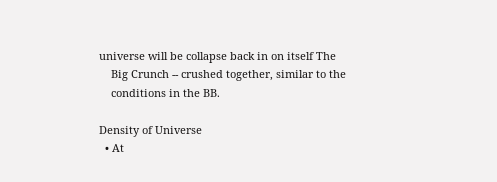universe will be collapse back in on itself The
    Big Crunch -- crushed together, similar to the
    conditions in the BB.

Density of Universe
  • At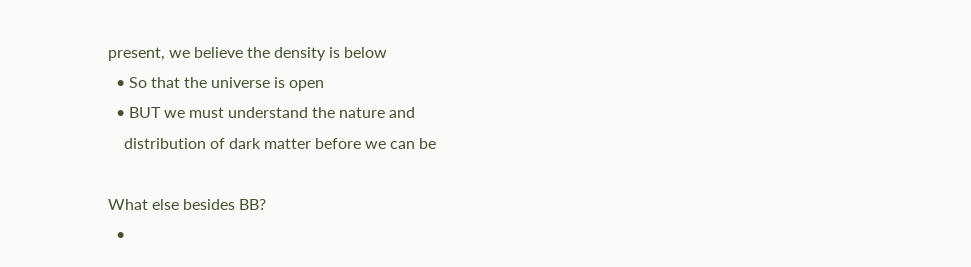present, we believe the density is below
  • So that the universe is open
  • BUT we must understand the nature and
    distribution of dark matter before we can be

What else besides BB?
  •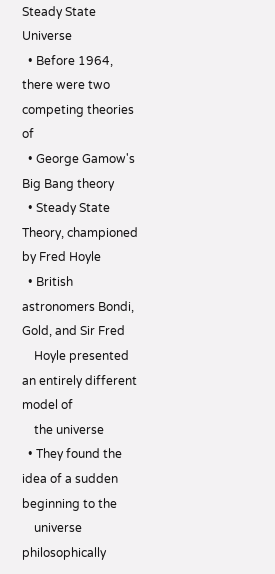Steady State Universe
  • Before 1964, there were two competing theories of
  • George Gamow's Big Bang theory
  • Steady State Theory, championed by Fred Hoyle
  • British astronomers Bondi, Gold, and Sir Fred
    Hoyle presented an entirely different model of
    the universe
  • They found the idea of a sudden beginning to the
    universe philosophically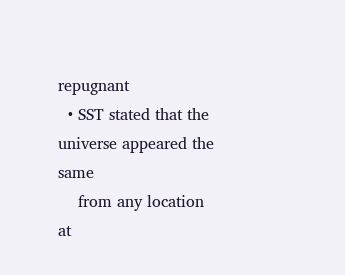repugnant
  • SST stated that the universe appeared the same
    from any location at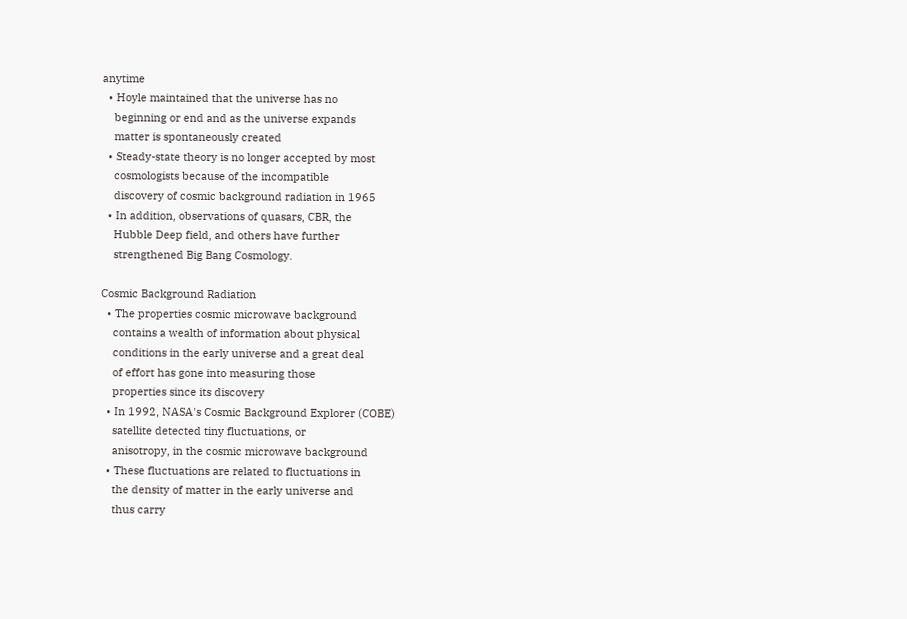anytime
  • Hoyle maintained that the universe has no
    beginning or end and as the universe expands
    matter is spontaneously created
  • Steady-state theory is no longer accepted by most
    cosmologists because of the incompatible
    discovery of cosmic background radiation in 1965
  • In addition, observations of quasars, CBR, the
    Hubble Deep field, and others have further
    strengthened Big Bang Cosmology.

Cosmic Background Radiation
  • The properties cosmic microwave background
    contains a wealth of information about physical
    conditions in the early universe and a great deal
    of effort has gone into measuring those
    properties since its discovery
  • In 1992, NASA's Cosmic Background Explorer (COBE)
    satellite detected tiny fluctuations, or
    anisotropy, in the cosmic microwave background
  • These fluctuations are related to fluctuations in
    the density of matter in the early universe and
    thus carry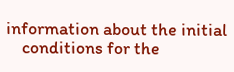information about the initial
    conditions for the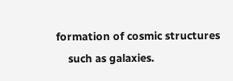formation of cosmic structures
    such as galaxies.